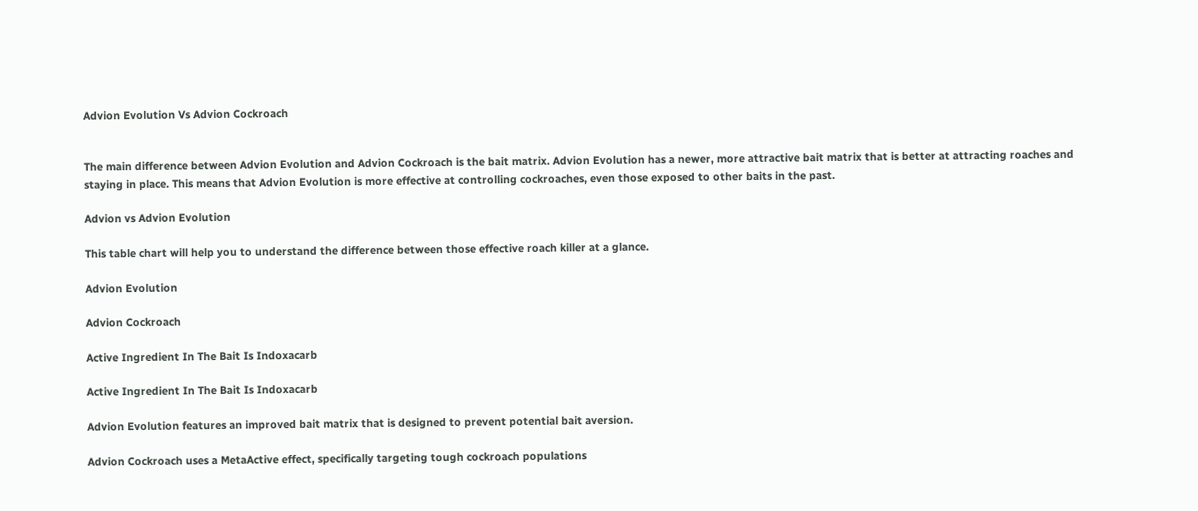Advion Evolution Vs Advion Cockroach


The main difference between Advion Evolution and Advion Cockroach is the bait matrix. Advion Evolution has a newer, more attractive bait matrix that is better at attracting roaches and staying in place. This means that Advion Evolution is more effective at controlling cockroaches, even those exposed to other baits in the past.

Advion vs Advion Evolution

This table chart will help you to understand the difference between those effective roach killer at a glance.

Advion Evolution

Advion Cockroach

Active Ingredient In The Bait Is Indoxacarb

Active Ingredient In The Bait Is Indoxacarb

Advion Evolution features an improved bait matrix that is designed to prevent potential bait aversion.

Advion Cockroach uses a MetaActive effect, specifically targeting tough cockroach populations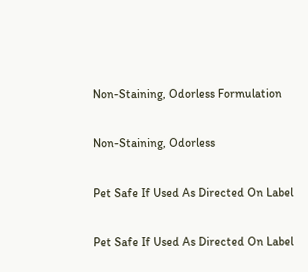Non-Staining, Odorless Formulation

Non-Staining, Odorless

Pet Safe If Used As Directed On Label

Pet Safe If Used As Directed On Label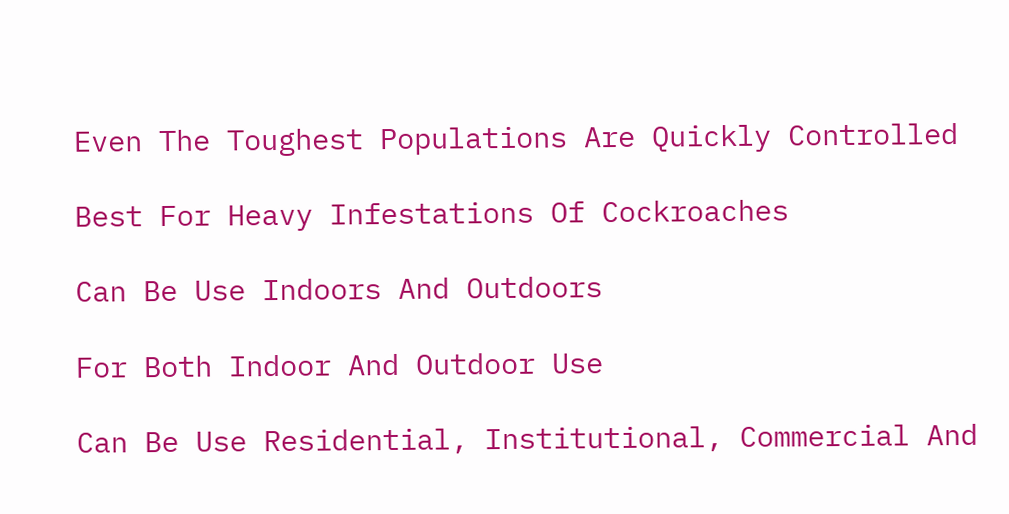Even The Toughest Populations Are Quickly Controlled

Best For Heavy Infestations Of Cockroaches

Can Be Use Indoors And Outdoors

For Both Indoor And Outdoor Use

Can Be Use Residential, Institutional, Commercial And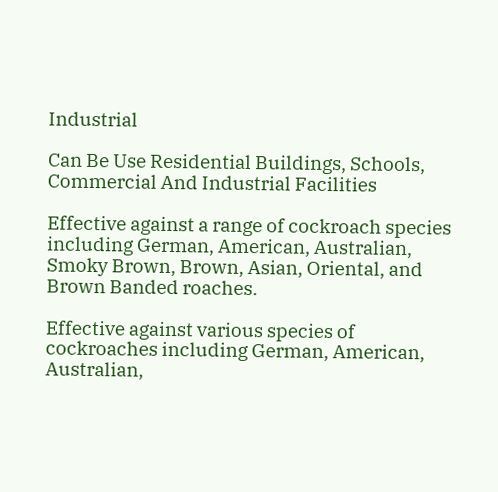Industrial

Can Be Use Residential Buildings, Schools, Commercial And Industrial Facilities

Effective against a range of cockroach species including German, American, Australian, Smoky Brown, Brown, Asian, Oriental, and Brown Banded roaches.

Effective against various species of cockroaches including German, American, Australian,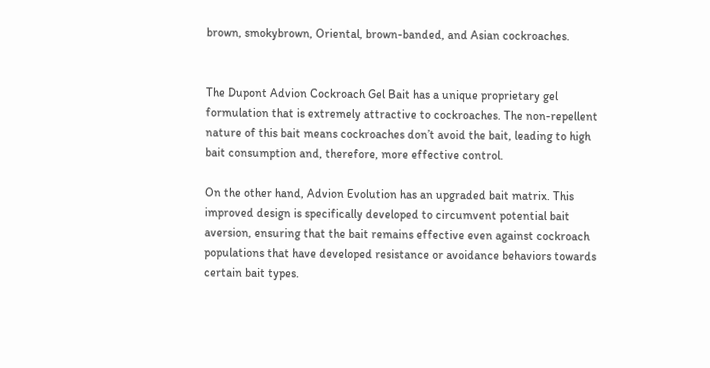brown, smokybrown, Oriental, brown-banded, and Asian cockroaches.


The Dupont Advion Cockroach Gel Bait has a unique proprietary gel formulation that is extremely attractive to cockroaches. The non-repellent nature of this bait means cockroaches don’t avoid the bait, leading to high bait consumption and, therefore, more effective control.

On the other hand, Advion Evolution has an upgraded bait matrix. This improved design is specifically developed to circumvent potential bait aversion, ensuring that the bait remains effective even against cockroach populations that have developed resistance or avoidance behaviors towards certain bait types.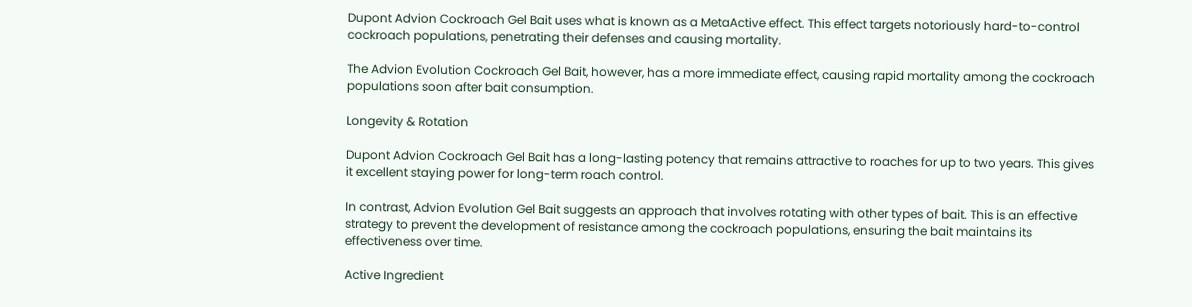Dupont Advion Cockroach Gel Bait uses what is known as a MetaActive effect. This effect targets notoriously hard-to-control cockroach populations, penetrating their defenses and causing mortality.

The Advion Evolution Cockroach Gel Bait, however, has a more immediate effect, causing rapid mortality among the cockroach populations soon after bait consumption.

Longevity & Rotation

Dupont Advion Cockroach Gel Bait has a long-lasting potency that remains attractive to roaches for up to two years. This gives it excellent staying power for long-term roach control.

In contrast, Advion Evolution Gel Bait suggests an approach that involves rotating with other types of bait. This is an effective strategy to prevent the development of resistance among the cockroach populations, ensuring the bait maintains its effectiveness over time.

Active Ingredient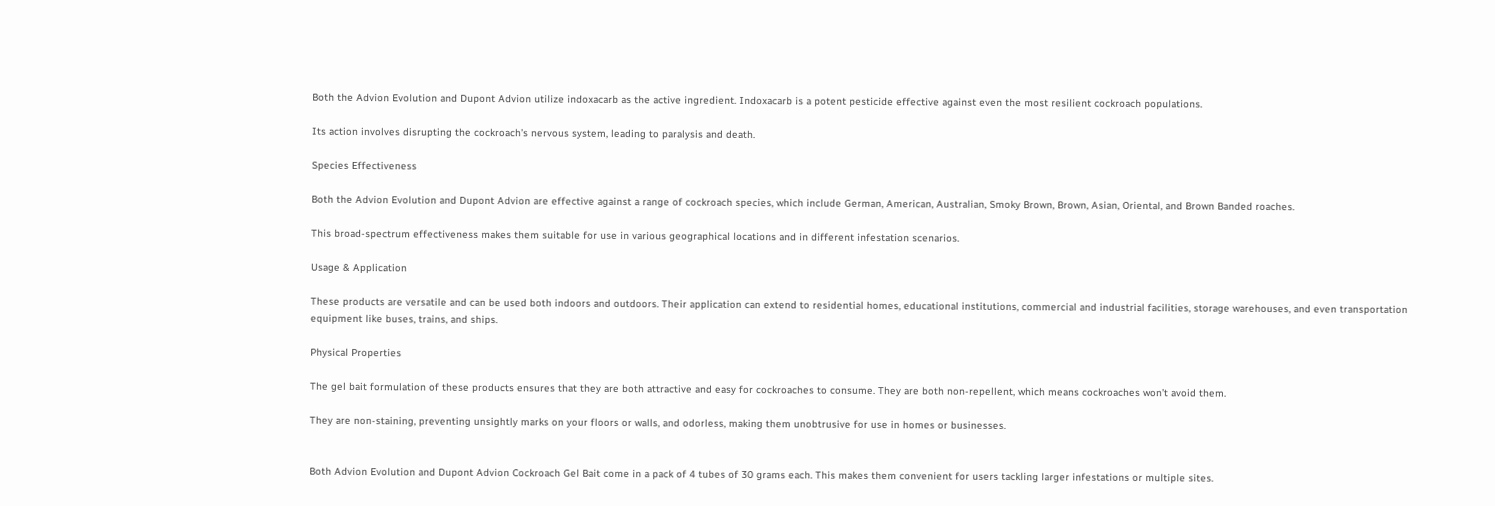Both the Advion Evolution and Dupont Advion utilize indoxacarb as the active ingredient. Indoxacarb is a potent pesticide effective against even the most resilient cockroach populations.

Its action involves disrupting the cockroach’s nervous system, leading to paralysis and death.

Species Effectiveness

Both the Advion Evolution and Dupont Advion are effective against a range of cockroach species, which include German, American, Australian, Smoky Brown, Brown, Asian, Oriental, and Brown Banded roaches.

This broad-spectrum effectiveness makes them suitable for use in various geographical locations and in different infestation scenarios.

Usage & Application

These products are versatile and can be used both indoors and outdoors. Their application can extend to residential homes, educational institutions, commercial and industrial facilities, storage warehouses, and even transportation equipment like buses, trains, and ships.

Physical Properties

The gel bait formulation of these products ensures that they are both attractive and easy for cockroaches to consume. They are both non-repellent, which means cockroaches won’t avoid them.

They are non-staining, preventing unsightly marks on your floors or walls, and odorless, making them unobtrusive for use in homes or businesses.


Both Advion Evolution and Dupont Advion Cockroach Gel Bait come in a pack of 4 tubes of 30 grams each. This makes them convenient for users tackling larger infestations or multiple sites.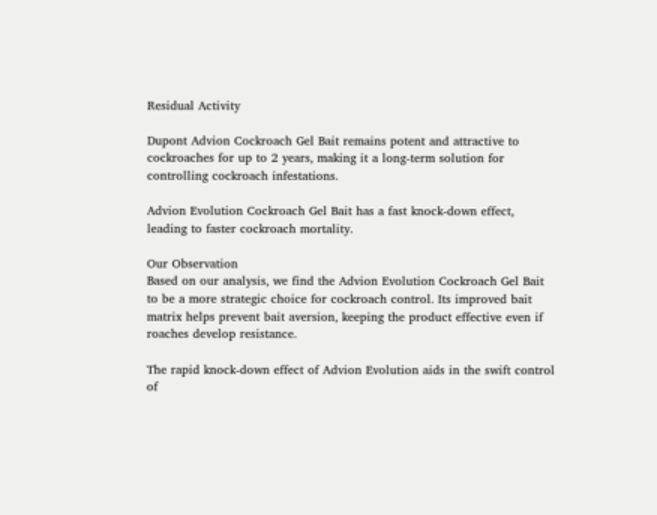Residual Activity

Dupont Advion Cockroach Gel Bait remains potent and attractive to cockroaches for up to 2 years, making it a long-term solution for controlling cockroach infestations.

Advion Evolution Cockroach Gel Bait has a fast knock-down effect, leading to faster cockroach mortality.

Our Observation
Based on our analysis, we find the Advion Evolution Cockroach Gel Bait to be a more strategic choice for cockroach control. Its improved bait matrix helps prevent bait aversion, keeping the product effective even if roaches develop resistance.

The rapid knock-down effect of Advion Evolution aids in the swift control of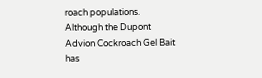roach populations. Although the Dupont Advion Cockroach Gel Bait has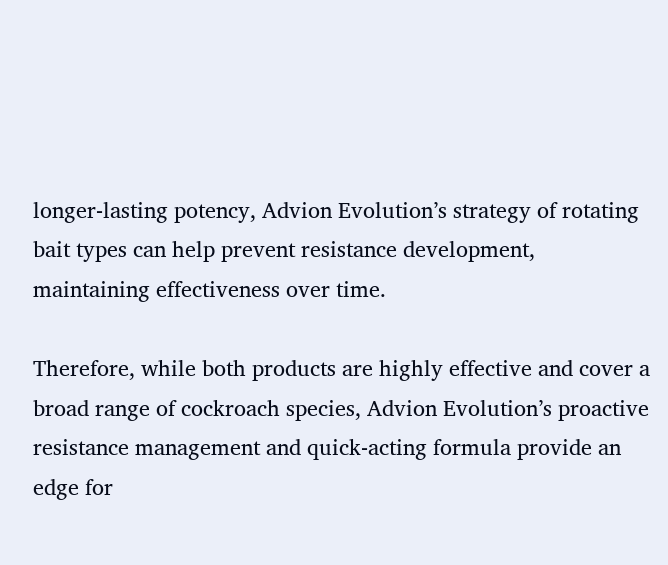longer-lasting potency, Advion Evolution’s strategy of rotating bait types can help prevent resistance development, maintaining effectiveness over time.

Therefore, while both products are highly effective and cover a broad range of cockroach species, Advion Evolution’s proactive resistance management and quick-acting formula provide an edge for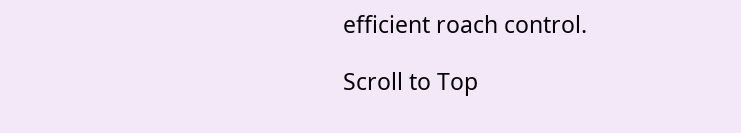efficient roach control.

Scroll to Top